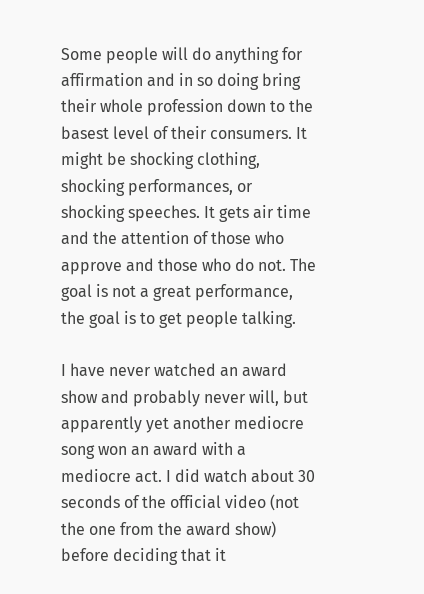Some people will do anything for affirmation and in so doing bring their whole profession down to the basest level of their consumers. It might be shocking clothing, shocking performances, or shocking speeches. It gets air time and the attention of those who approve and those who do not. The goal is not a great performance, the goal is to get people talking.

I have never watched an award show and probably never will, but apparently yet another mediocre song won an award with a mediocre act. I did watch about 30 seconds of the official video (not the one from the award show) before deciding that it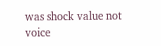was shock value not voice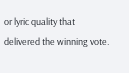or lyric quality that delivered the winning vote.